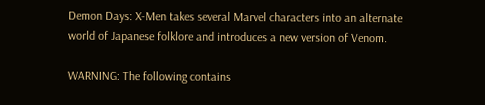Demon Days: X-Men takes several Marvel characters into an alternate world of Japanese folklore and introduces a new version of Venom.

WARNING: The following contains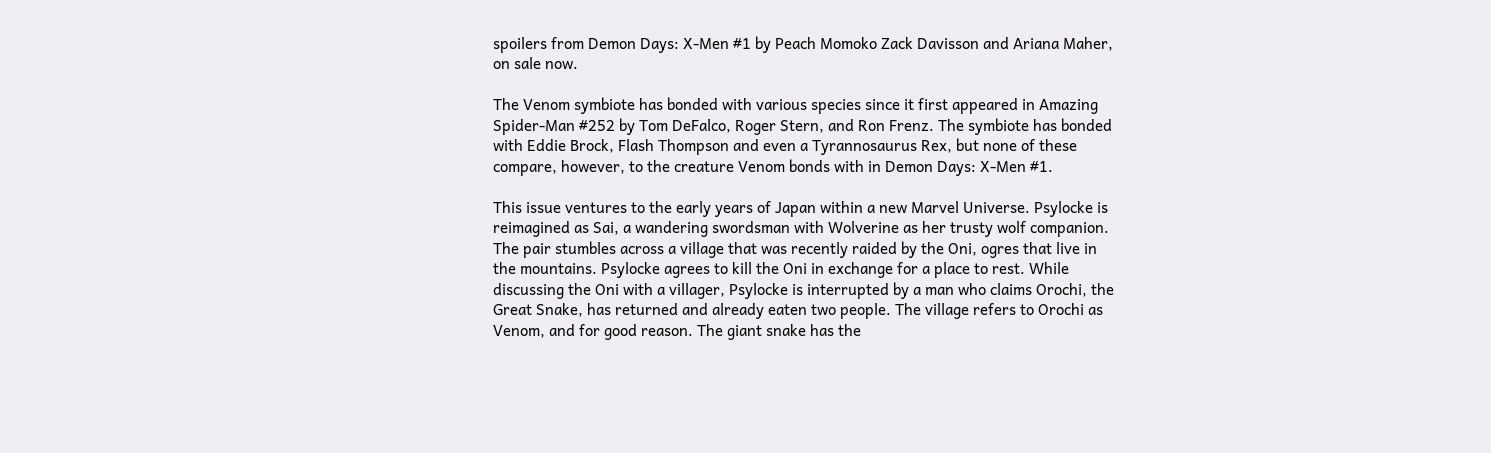spoilers from Demon Days: X-Men #1 by Peach Momoko Zack Davisson and Ariana Maher, on sale now.

The Venom symbiote has bonded with various species since it first appeared in Amazing Spider-Man #252 by Tom DeFalco, Roger Stern, and Ron Frenz. The symbiote has bonded with Eddie Brock, Flash Thompson and even a Tyrannosaurus Rex, but none of these compare, however, to the creature Venom bonds with in Demon Days: X-Men #1.

This issue ventures to the early years of Japan within a new Marvel Universe. Psylocke is reimagined as Sai, a wandering swordsman with Wolverine as her trusty wolf companion. The pair stumbles across a village that was recently raided by the Oni, ogres that live in the mountains. Psylocke agrees to kill the Oni in exchange for a place to rest. While discussing the Oni with a villager, Psylocke is interrupted by a man who claims Orochi, the Great Snake, has returned and already eaten two people. The village refers to Orochi as Venom, and for good reason. The giant snake has the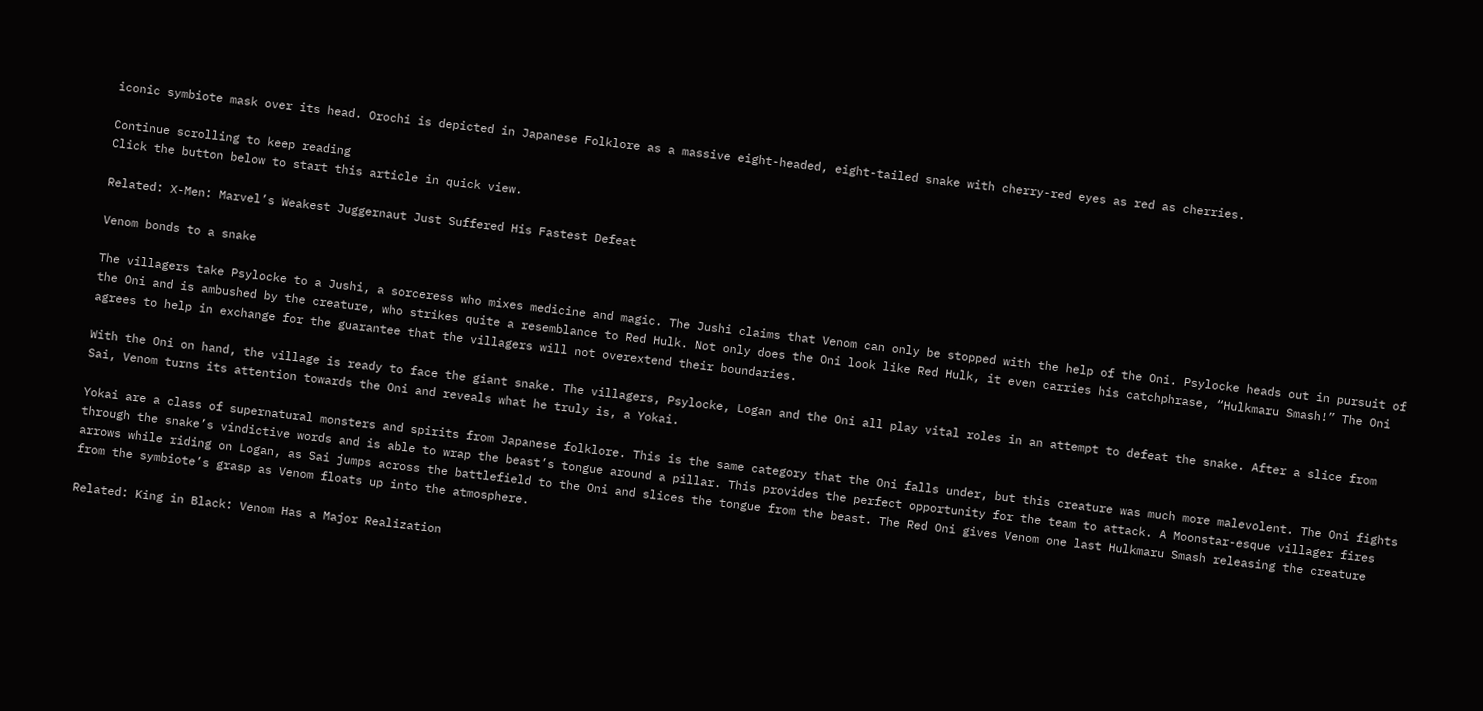iconic symbiote mask over its head. Orochi is depicted in Japanese Folklore as a massive eight-headed, eight-tailed snake with cherry-red eyes as red as cherries.

Continue scrolling to keep reading
Click the button below to start this article in quick view.

Related: X-Men: Marvel’s Weakest Juggernaut Just Suffered His Fastest Defeat

Venom bonds to a snake

The villagers take Psylocke to a Jushi, a sorceress who mixes medicine and magic. The Jushi claims that Venom can only be stopped with the help of the Oni. Psylocke heads out in pursuit of the Oni and is ambushed by the creature, who strikes quite a resemblance to Red Hulk. Not only does the Oni look like Red Hulk, it even carries his catchphrase, “Hulkmaru Smash!” The Oni agrees to help in exchange for the guarantee that the villagers will not overextend their boundaries.

With the Oni on hand, the village is ready to face the giant snake. The villagers, Psylocke, Logan and the Oni all play vital roles in an attempt to defeat the snake. After a slice from Sai, Venom turns its attention towards the Oni and reveals what he truly is, a Yokai.

Yokai are a class of supernatural monsters and spirits from Japanese folklore. This is the same category that the Oni falls under, but this creature was much more malevolent. The Oni fights through the snake’s vindictive words and is able to wrap the beast’s tongue around a pillar. This provides the perfect opportunity for the team to attack. A Moonstar-esque villager fires arrows while riding on Logan, as Sai jumps across the battlefield to the Oni and slices the tongue from the beast. The Red Oni gives Venom one last Hulkmaru Smash releasing the creature from the symbiote’s grasp as Venom floats up into the atmosphere.

Related: King in Black: Venom Has a Major Realization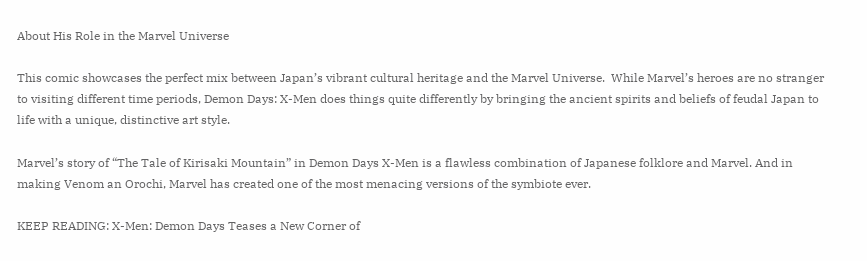About His Role in the Marvel Universe

This comic showcases the perfect mix between Japan’s vibrant cultural heritage and the Marvel Universe.  While Marvel’s heroes are no stranger to visiting different time periods, Demon Days: X-Men does things quite differently by bringing the ancient spirits and beliefs of feudal Japan to life with a unique, distinctive art style.

Marvel’s story of “The Tale of Kirisaki Mountain” in Demon Days X-Men is a flawless combination of Japanese folklore and Marvel. And in making Venom an Orochi, Marvel has created one of the most menacing versions of the symbiote ever.

KEEP READING: X-Men: Demon Days Teases a New Corner of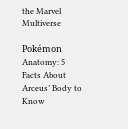the Marvel Multiverse

Pokémon Anatomy: 5 Facts About Arceus’ Body to Know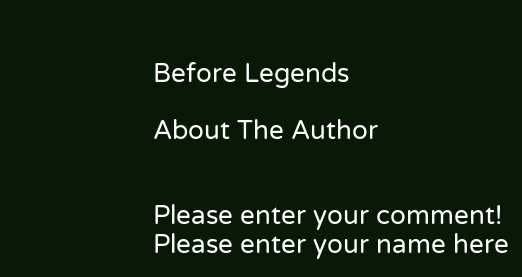Before Legends

About The Author


Please enter your comment!
Please enter your name here